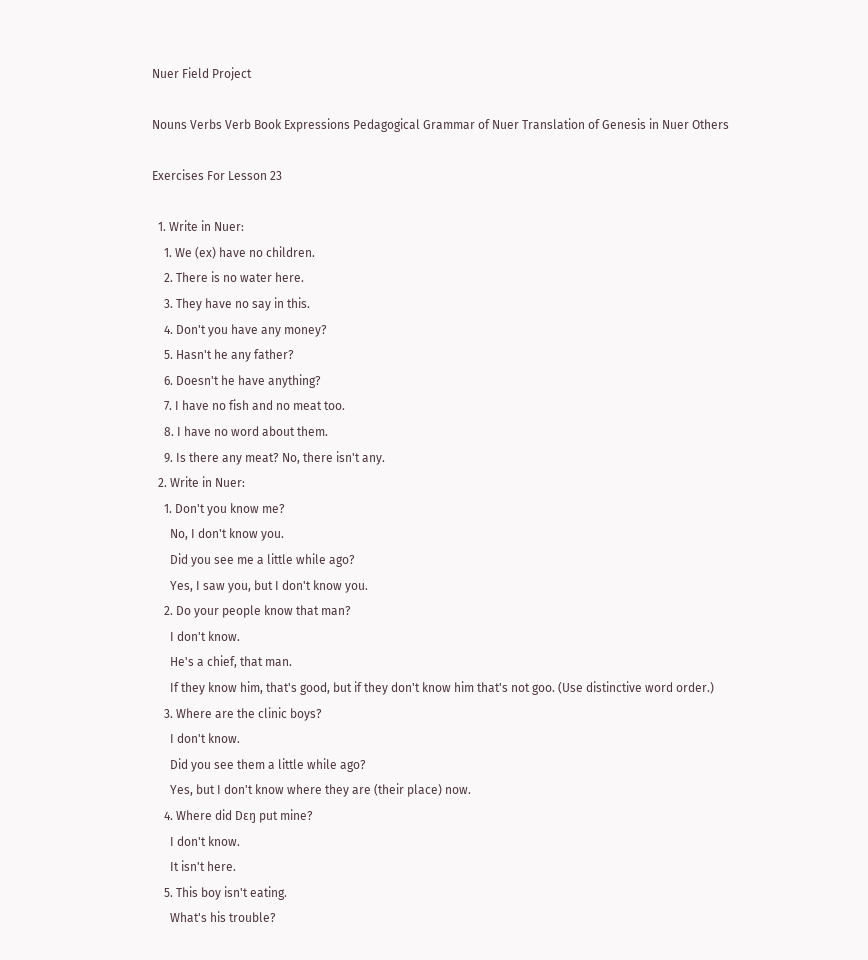Nuer Field Project

Nouns Verbs Verb Book Expressions Pedagogical Grammar of Nuer Translation of Genesis in Nuer Others

Exercises For Lesson 23

  1. Write in Nuer:
    1. We (ex) have no children.
    2. There is no water here.
    3. They have no say in this.
    4. Don't you have any money?
    5. Hasn't he any father?
    6. Doesn't he have anything?
    7. I have no fish and no meat too.
    8. I have no word about them.
    9. Is there any meat? No, there isn't any.
  2. Write in Nuer:
    1. Don't you know me?
      No, I don't know you.
      Did you see me a little while ago?
      Yes, I saw you, but I don't know you.
    2. Do your people know that man?
      I don't know.
      He's a chief, that man.
      If they know him, that's good, but if they don't know him that's not goo. (Use distinctive word order.)
    3. Where are the clinic boys?
      I don't know.
      Did you see them a little while ago?
      Yes, but I don't know where they are (their place) now.
    4. Where did Dɛŋ put mine?
      I don't know.
      It isn't here.
    5. This boy isn't eating.
      What's his trouble?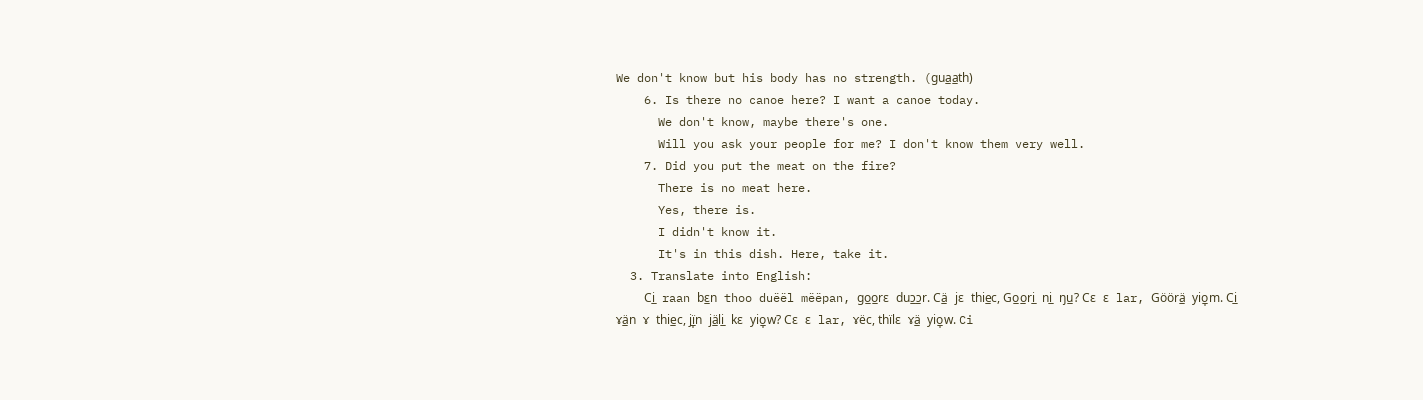We don't know but his body has no strength. (gua̲a̲th)
    6. Is there no canoe here? I want a canoe today.
      We don't know, maybe there's one.
      Will you ask your people for me? I don't know them very well.
    7. Did you put the meat on the fire?
      There is no meat here.
      Yes, there is.
      I didn't know it.
      It's in this dish. Here, take it.
  3. Translate into English:
    Ci̲ raan bɛ̲n thoo duëël mëëpan, go̲o̲rɛ duɔ̲ɔ̲r. Cä̲ jɛ thie̲c, Go̲o̲ri̲ ni̲ ŋu̲? Cɛ ɛ lar, Göörä̲ yio̲̩m. Ci̲ ɤä̲n ɤ thie̲c, jï̲̩n jä̲li̲ kɛ yio̲̩w? Cɛ ɛ lar, ɤëc, thïlɛ ɤä̲ yio̲̩w. Ci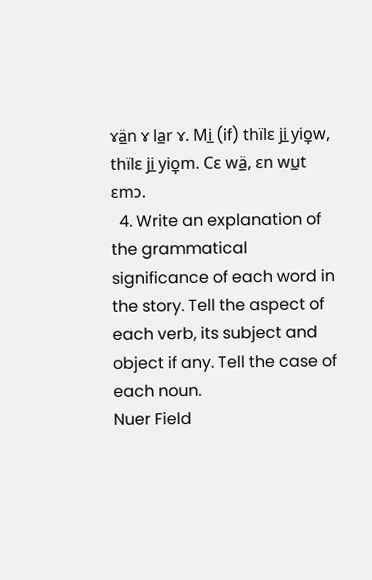ɤä̲n ɤ la̲r ɤ. Mi̲ (if) thïlɛ ji̲ yio̲̩w, thïlɛ ji̲ yio̲̩m. Cɛ wä̲, ɛn wu̲t ɛmɔ.
  4. Write an explanation of the grammatical significance of each word in the story. Tell the aspect of each verb, its subject and object if any. Tell the case of each noun.
Nuer Field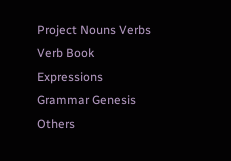Project Nouns Verbs Verb Book Expressions Grammar Genesis Others